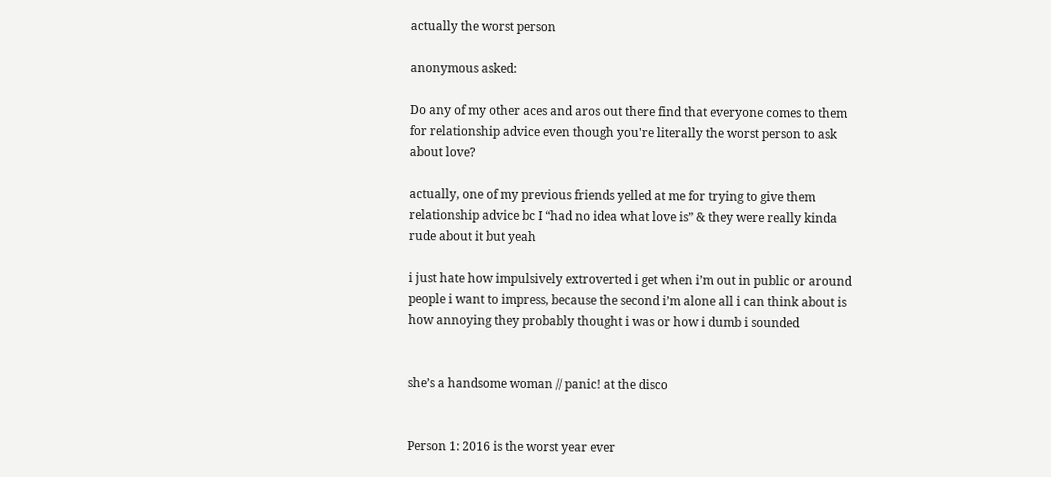actually the worst person

anonymous asked:

Do any of my other aces and aros out there find that everyone comes to them for relationship advice even though you're literally the worst person to ask about love?

actually, one of my previous friends yelled at me for trying to give them relationship advice bc I “had no idea what love is” & they were really kinda rude about it but yeah

i just hate how impulsively extroverted i get when i’m out in public or around people i want to impress, because the second i’m alone all i can think about is how annoying they probably thought i was or how i dumb i sounded


she’s a handsome woman // panic! at the disco


Person 1: 2016 is the worst year ever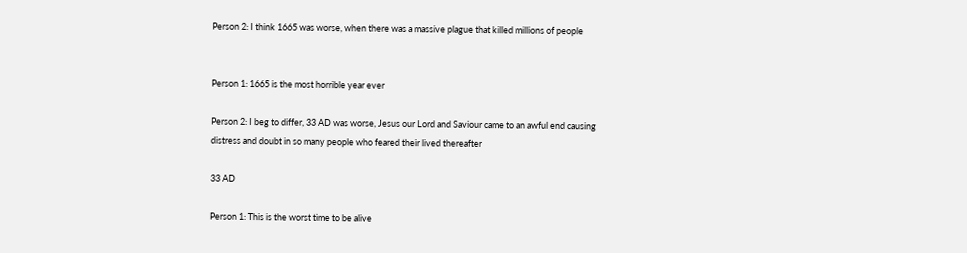Person 2: I think 1665 was worse, when there was a massive plague that killed millions of people


Person 1: 1665 is the most horrible year ever

Person 2: I beg to differ, 33 AD was worse, Jesus our Lord and Saviour came to an awful end causing distress and doubt in so many people who feared their lived thereafter

33 AD

Person 1: This is the worst time to be alive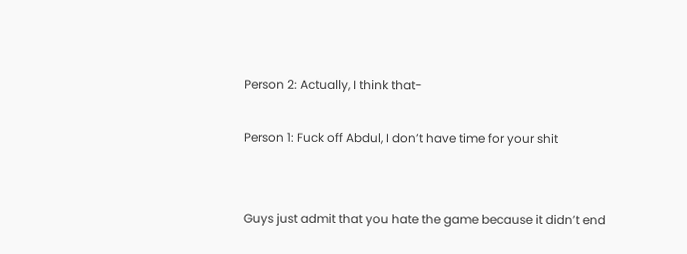Person 2: Actually, I think that-

Person 1: Fuck off Abdul, I don’t have time for your shit


Guys just admit that you hate the game because it didn’t end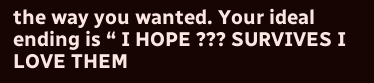the way you wanted. Your ideal ending is “ I HOPE ??? SURVIVES I LOVE THEM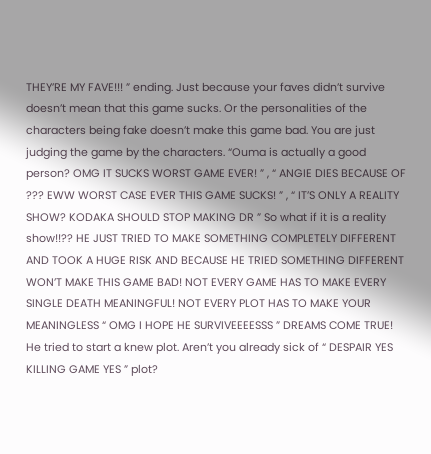THEY’RE MY FAVE!!! ” ending. Just because your faves didn’t survive doesn’t mean that this game sucks. Or the personalities of the characters being fake doesn’t make this game bad. You are just judging the game by the characters. “Ouma is actually a good person? OMG IT SUCKS WORST GAME EVER! ” , “ ANGIE DIES BECAUSE OF ??? EWW WORST CASE EVER THIS GAME SUCKS! ” , “ IT’S ONLY A REALITY SHOW? KODAKA SHOULD STOP MAKING DR ” So what if it is a reality show!!?? HE JUST TRIED TO MAKE SOMETHING COMPLETELY DIFFERENT AND TOOK A HUGE RISK AND BECAUSE HE TRIED SOMETHING DIFFERENT WON’T MAKE THIS GAME BAD! NOT EVERY GAME HAS TO MAKE EVERY SINGLE DEATH MEANINGFUL! NOT EVERY PLOT HAS TO MAKE YOUR MEANINGLESS “ OMG I HOPE HE SURVIVEEEESSS ” DREAMS COME TRUE! He tried to start a knew plot. Aren’t you already sick of “ DESPAIR YES KILLING GAME YES ” plot?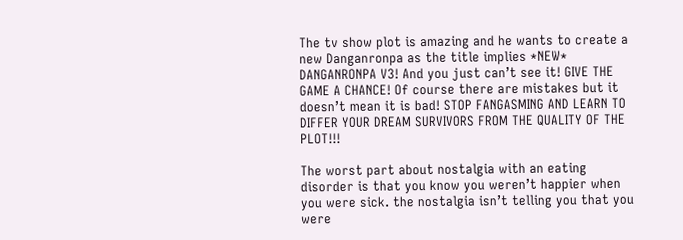The tv show plot is amazing and he wants to create a new Danganronpa as the title implies *NEW* DANGANRONPA V3! And you just can’t see it! GIVE THE GAME A CHANCE! Of course there are mistakes but it doesn’t mean it is bad! STOP FANGASMING AND LEARN TO DIFFER YOUR DREAM SURVIVORS FROM THE QUALITY OF THE PLOT!!!

The worst part about nostalgia with an eating disorder is that you know you weren’t happier when you were sick. the nostalgia isn’t telling you that you were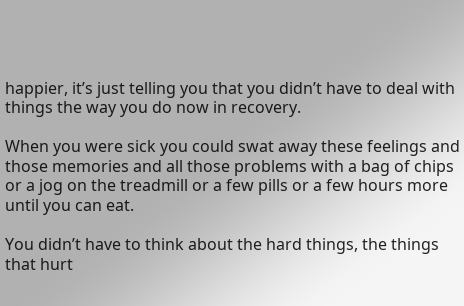happier, it’s just telling you that you didn’t have to deal with things the way you do now in recovery.

When you were sick you could swat away these feelings and those memories and all those problems with a bag of chips or a jog on the treadmill or a few pills or a few hours more until you can eat.

You didn’t have to think about the hard things, the things that hurt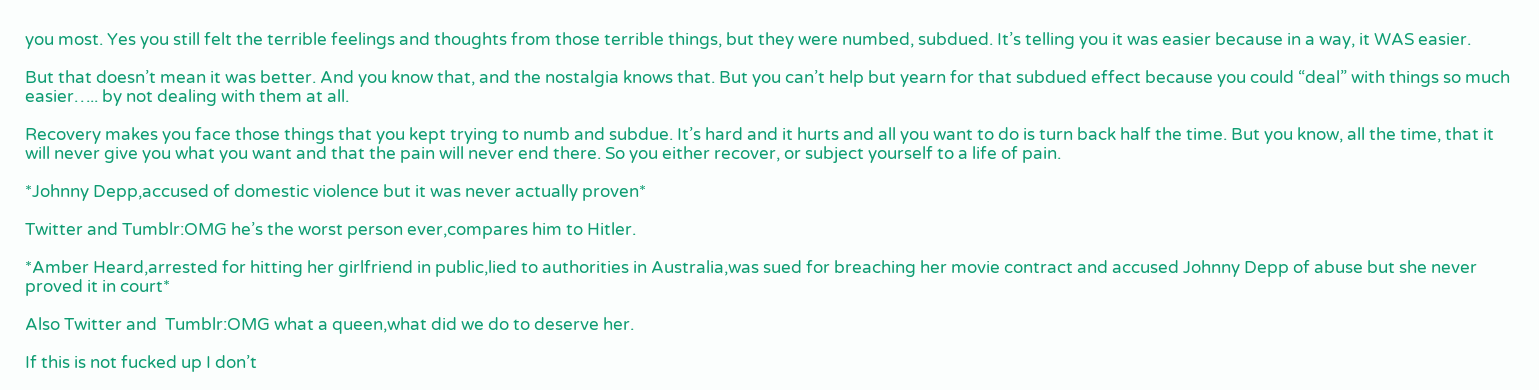you most. Yes you still felt the terrible feelings and thoughts from those terrible things, but they were numbed, subdued. It’s telling you it was easier because in a way, it WAS easier.

But that doesn’t mean it was better. And you know that, and the nostalgia knows that. But you can’t help but yearn for that subdued effect because you could “deal” with things so much easier….. by not dealing with them at all.

Recovery makes you face those things that you kept trying to numb and subdue. It’s hard and it hurts and all you want to do is turn back half the time. But you know, all the time, that it will never give you what you want and that the pain will never end there. So you either recover, or subject yourself to a life of pain.

*Johnny Depp,accused of domestic violence but it was never actually proven*

Twitter and Tumblr:OMG he’s the worst person ever,compares him to Hitler.

*Amber Heard,arrested for hitting her girlfriend in public,lied to authorities in Australia,was sued for breaching her movie contract and accused Johnny Depp of abuse but she never proved it in court*

Also Twitter and  Tumblr:OMG what a queen,what did we do to deserve her.

If this is not fucked up I don’t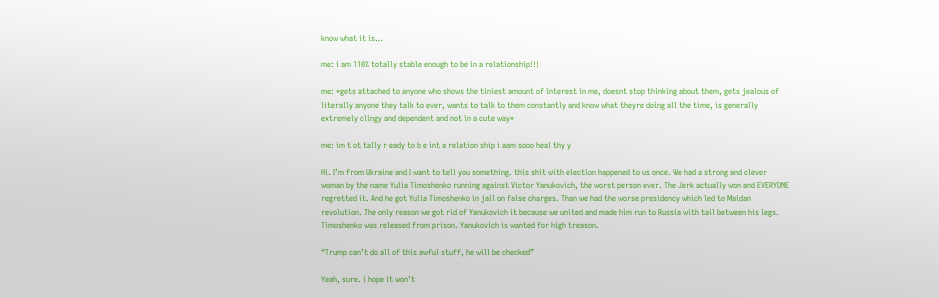know what it is…

me: i am 110% totally stable enough to be in a relationship!!!

me: *gets attached to anyone who shows the tiniest amount of interest in me, doesnt stop thinking about them, gets jealous of literally anyone they talk to ever, wants to talk to them constantly and know what theyre doing all the time, is generally extremely clingy and dependent and not in a cute way*

me: im t ot tally r eady to b e int a relation ship i aam sooo heal thy y

Hi. I’m from Ukraine and I want to tell you something. this shit with election happened to us once. We had a strong and clever woman by the name Yulia Timoshenko running against Victor Yanukovich, the worst person ever. The Jerk actually won and EVERYONE regretted it. And he got Yulia Timoshenko in jail on false charges. Than we had the worse presidency which led to Maidan revolution. The only reason we got rid of Yanukovich it because we united and made him run to Russia with tail between his legs. Timoshenko was released from prison. Yanukovich is wanted for high treason.

“Trump can’t do all of this awful stuff, he will be checked”

Yeah, sure. i hope it won’t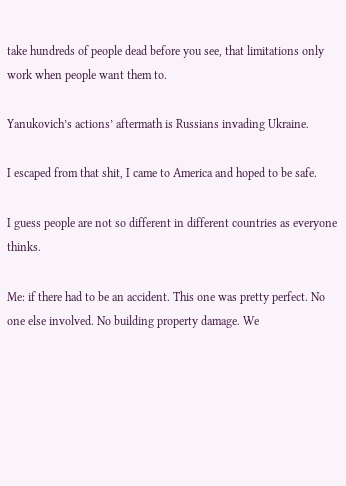take hundreds of people dead before you see, that limitations only work when people want them to.

Yanukovich’s actions’ aftermath is Russians invading Ukraine.

I escaped from that shit, I came to America and hoped to be safe.

I guess people are not so different in different countries as everyone thinks.

Me: if there had to be an accident. This one was pretty perfect. No one else involved. No building property damage. We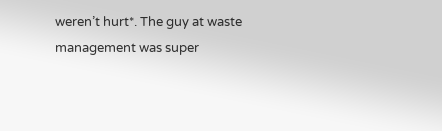weren’t hurt*. The guy at waste management was super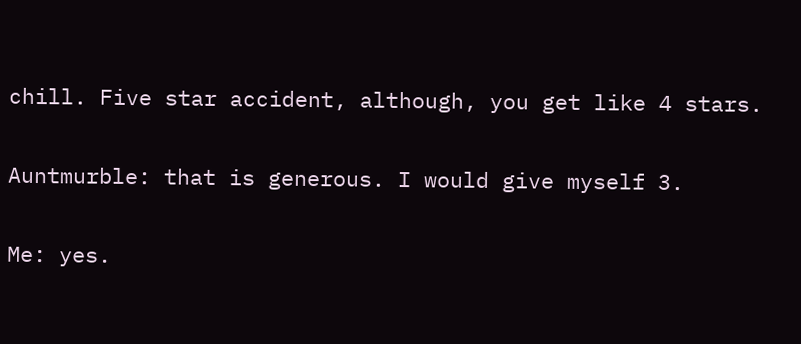chill. Five star accident, although, you get like 4 stars.

Auntmurble: that is generous. I would give myself 3.

Me: yes.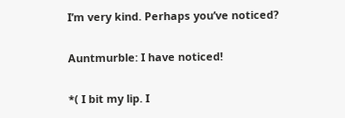I’m very kind. Perhaps you’ve noticed?

Auntmurble: I have noticed!

*( I bit my lip. I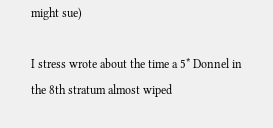might sue)

I stress wrote about the time a 5* Donnel in the 8th stratum almost wiped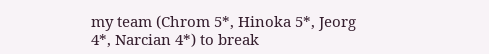my team (Chrom 5*, Hinoka 5*, Jeorg 4*, Narcian 4*) to break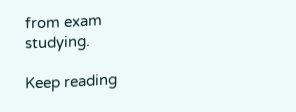from exam studying.

Keep reading